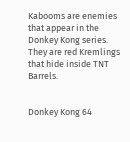Kabooms are enemies that appear in the Donkey Kong series. They are red Kremlings that hide inside TNT Barrels.


Donkey Kong 64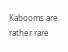Kabooms are rather rare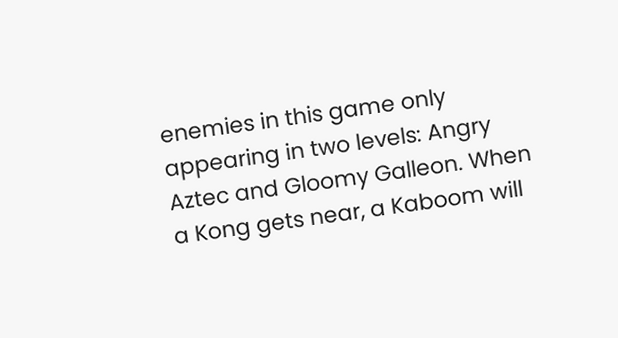enemies in this game only appearing in two levels: Angry Aztec and Gloomy Galleon. When a Kong gets near, a Kaboom will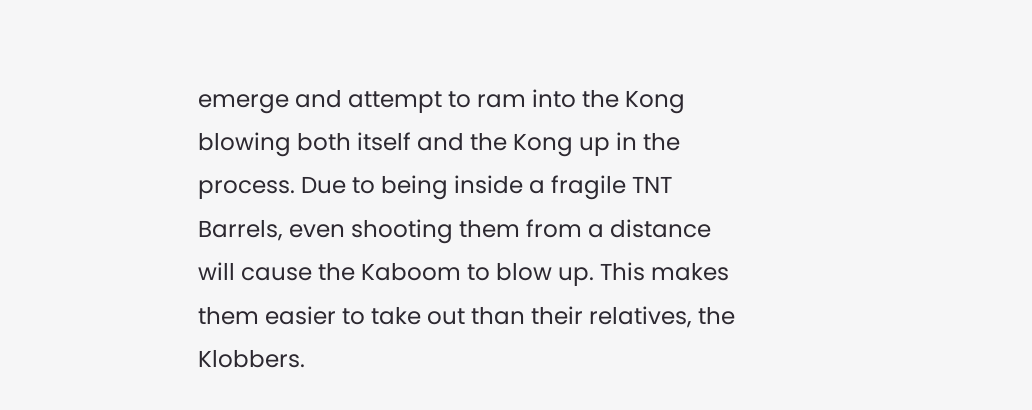emerge and attempt to ram into the Kong blowing both itself and the Kong up in the process. Due to being inside a fragile TNT Barrels, even shooting them from a distance will cause the Kaboom to blow up. This makes them easier to take out than their relatives, the Klobbers.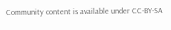Community content is available under CC-BY-SA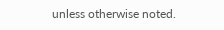unless otherwise noted.